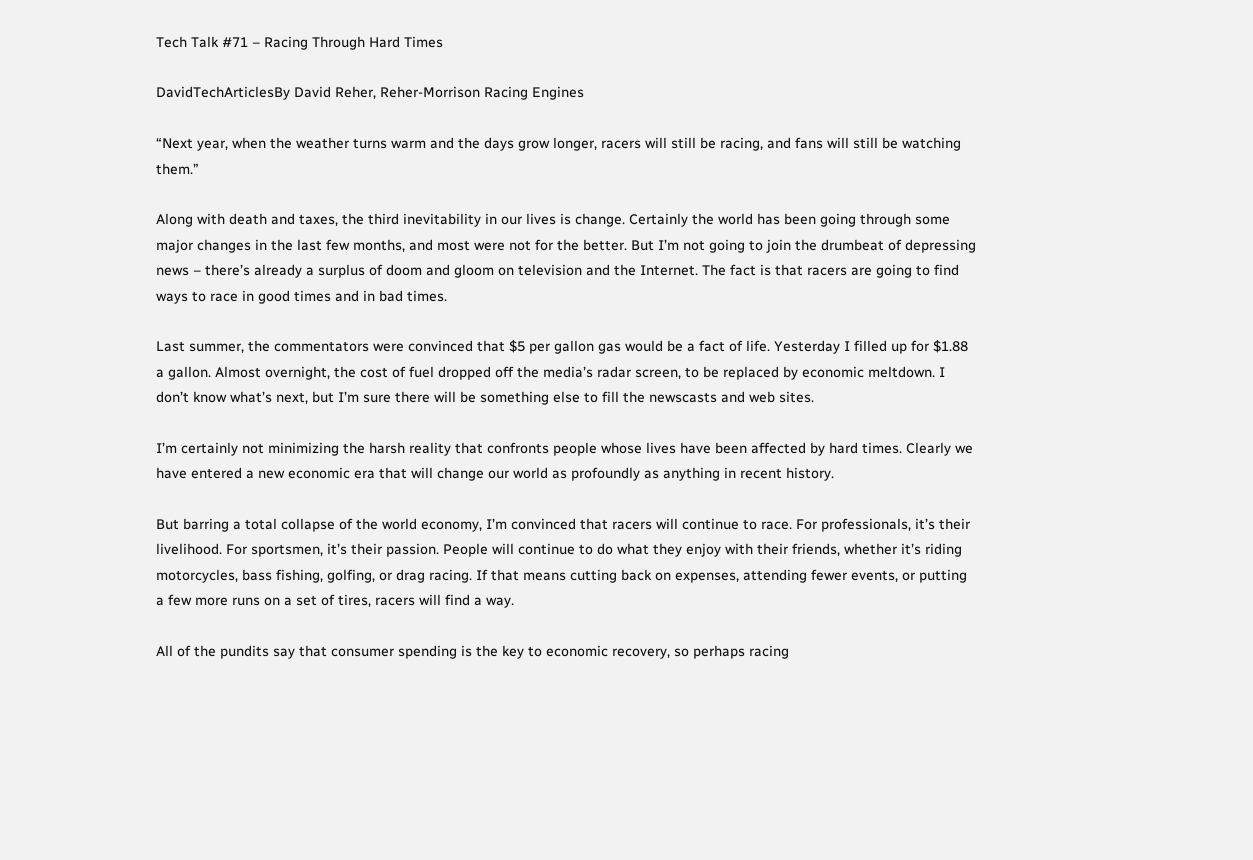Tech Talk #71 – Racing Through Hard Times

DavidTechArticlesBy David Reher, Reher-Morrison Racing Engines

“Next year, when the weather turns warm and the days grow longer, racers will still be racing, and fans will still be watching them.”

Along with death and taxes, the third inevitability in our lives is change. Certainly the world has been going through some major changes in the last few months, and most were not for the better. But I’m not going to join the drumbeat of depressing news – there’s already a surplus of doom and gloom on television and the Internet. The fact is that racers are going to find ways to race in good times and in bad times.

Last summer, the commentators were convinced that $5 per gallon gas would be a fact of life. Yesterday I filled up for $1.88 a gallon. Almost overnight, the cost of fuel dropped off the media’s radar screen, to be replaced by economic meltdown. I don’t know what’s next, but I’m sure there will be something else to fill the newscasts and web sites.

I’m certainly not minimizing the harsh reality that confronts people whose lives have been affected by hard times. Clearly we have entered a new economic era that will change our world as profoundly as anything in recent history.

But barring a total collapse of the world economy, I’m convinced that racers will continue to race. For professionals, it’s their livelihood. For sportsmen, it’s their passion. People will continue to do what they enjoy with their friends, whether it’s riding motorcycles, bass fishing, golfing, or drag racing. If that means cutting back on expenses, attending fewer events, or putting a few more runs on a set of tires, racers will find a way.

All of the pundits say that consumer spending is the key to economic recovery, so perhaps racing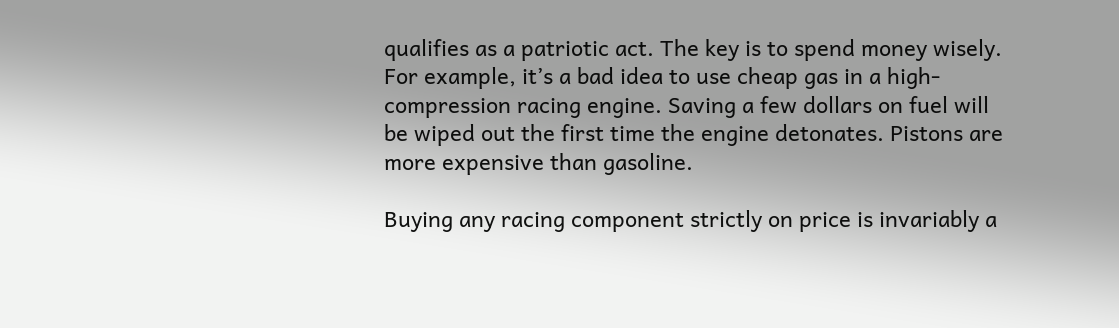qualifies as a patriotic act. The key is to spend money wisely. For example, it’s a bad idea to use cheap gas in a high-compression racing engine. Saving a few dollars on fuel will be wiped out the first time the engine detonates. Pistons are more expensive than gasoline.

Buying any racing component strictly on price is invariably a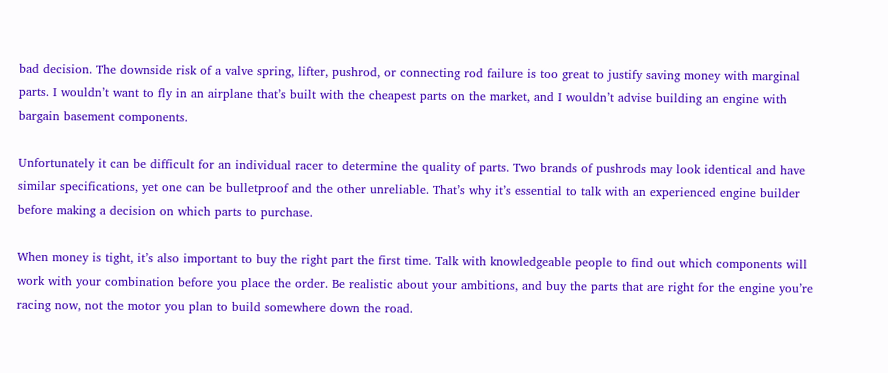bad decision. The downside risk of a valve spring, lifter, pushrod, or connecting rod failure is too great to justify saving money with marginal parts. I wouldn’t want to fly in an airplane that’s built with the cheapest parts on the market, and I wouldn’t advise building an engine with bargain basement components.

Unfortunately it can be difficult for an individual racer to determine the quality of parts. Two brands of pushrods may look identical and have similar specifications, yet one can be bulletproof and the other unreliable. That’s why it’s essential to talk with an experienced engine builder before making a decision on which parts to purchase.

When money is tight, it’s also important to buy the right part the first time. Talk with knowledgeable people to find out which components will work with your combination before you place the order. Be realistic about your ambitions, and buy the parts that are right for the engine you’re racing now, not the motor you plan to build somewhere down the road.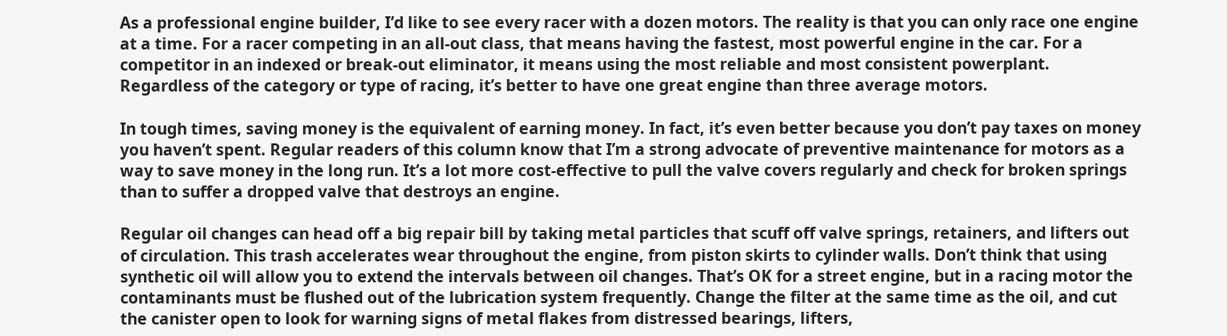As a professional engine builder, I’d like to see every racer with a dozen motors. The reality is that you can only race one engine at a time. For a racer competing in an all-out class, that means having the fastest, most powerful engine in the car. For a competitor in an indexed or break-out eliminator, it means using the most reliable and most consistent powerplant. Regardless of the category or type of racing, it’s better to have one great engine than three average motors.

In tough times, saving money is the equivalent of earning money. In fact, it’s even better because you don’t pay taxes on money you haven’t spent. Regular readers of this column know that I’m a strong advocate of preventive maintenance for motors as a way to save money in the long run. It’s a lot more cost-effective to pull the valve covers regularly and check for broken springs than to suffer a dropped valve that destroys an engine.

Regular oil changes can head off a big repair bill by taking metal particles that scuff off valve springs, retainers, and lifters out of circulation. This trash accelerates wear throughout the engine, from piston skirts to cylinder walls. Don’t think that using synthetic oil will allow you to extend the intervals between oil changes. That’s OK for a street engine, but in a racing motor the contaminants must be flushed out of the lubrication system frequently. Change the filter at the same time as the oil, and cut the canister open to look for warning signs of metal flakes from distressed bearings, lifters,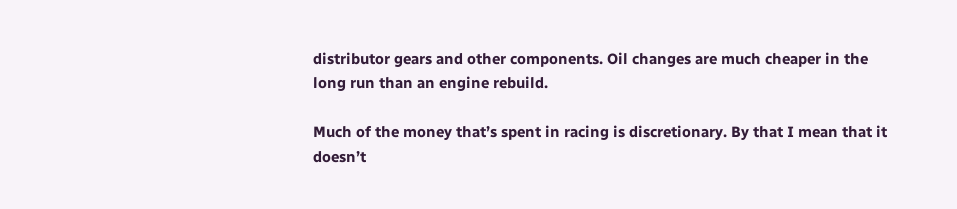distributor gears and other components. Oil changes are much cheaper in the long run than an engine rebuild.

Much of the money that’s spent in racing is discretionary. By that I mean that it doesn’t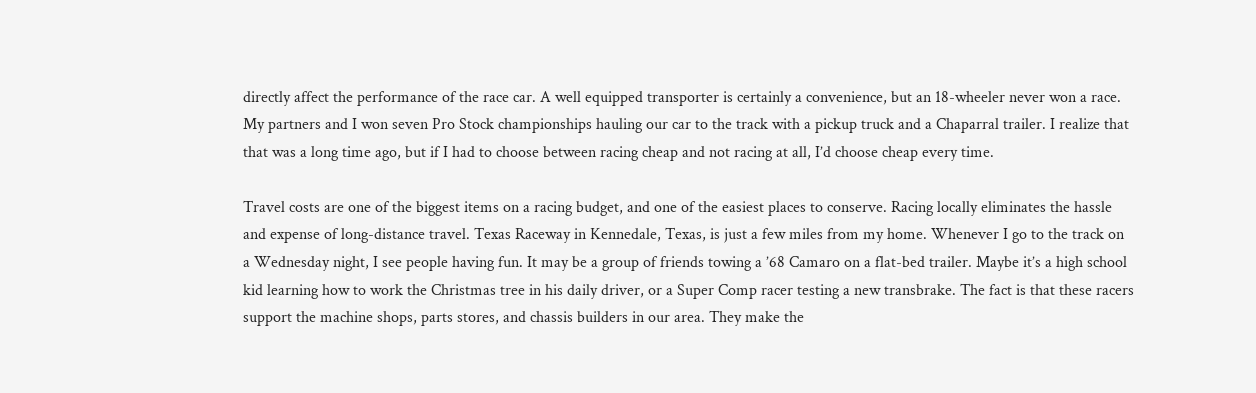directly affect the performance of the race car. A well equipped transporter is certainly a convenience, but an 18-wheeler never won a race. My partners and I won seven Pro Stock championships hauling our car to the track with a pickup truck and a Chaparral trailer. I realize that that was a long time ago, but if I had to choose between racing cheap and not racing at all, I’d choose cheap every time.

Travel costs are one of the biggest items on a racing budget, and one of the easiest places to conserve. Racing locally eliminates the hassle and expense of long-distance travel. Texas Raceway in Kennedale, Texas, is just a few miles from my home. Whenever I go to the track on a Wednesday night, I see people having fun. It may be a group of friends towing a ’68 Camaro on a flat-bed trailer. Maybe it’s a high school kid learning how to work the Christmas tree in his daily driver, or a Super Comp racer testing a new transbrake. The fact is that these racers support the machine shops, parts stores, and chassis builders in our area. They make the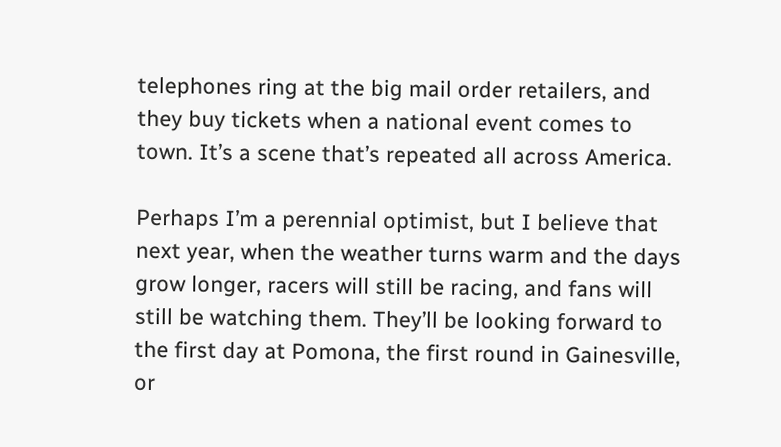telephones ring at the big mail order retailers, and they buy tickets when a national event comes to town. It’s a scene that’s repeated all across America.

Perhaps I’m a perennial optimist, but I believe that next year, when the weather turns warm and the days grow longer, racers will still be racing, and fans will still be watching them. They’ll be looking forward to the first day at Pomona, the first round in Gainesville, or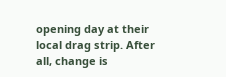opening day at their local drag strip. After all, change is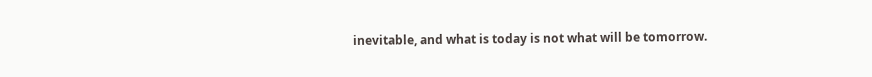inevitable, and what is today is not what will be tomorrow.